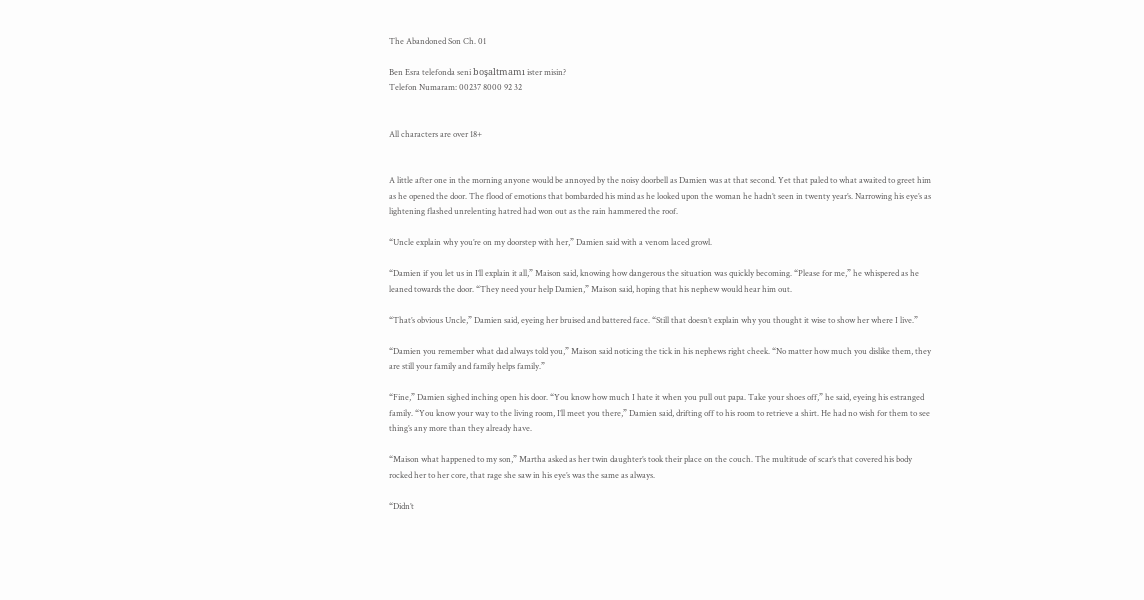The Abandoned Son Ch. 01

Ben Esra telefonda seni boşaltmamı ister misin?
Telefon Numaram: 00237 8000 92 32


All characters are over 18+


A little after one in the morning anyone would be annoyed by the noisy doorbell as Damien was at that second. Yet that paled to what awaited to greet him as he opened the door. The flood of emotions that bombarded his mind as he looked upon the woman he hadn’t seen in twenty year’s. Narrowing his eye’s as lightening flashed unrelenting hatred had won out as the rain hammered the roof.

“Uncle explain why you’re on my doorstep with her,” Damien said with a venom laced growl.

“Damien if you let us in I’ll explain it all,” Maison said, knowing how dangerous the situation was quickly becoming. “Please for me,” he whispered as he leaned towards the door. “They need your help Damien,” Maison said, hoping that his nephew would hear him out.

“That’s obvious Uncle,” Damien said, eyeing her bruised and battered face. “Still that doesn’t explain why you thought it wise to show her where I live.”

“Damien you remember what dad always told you,” Maison said noticing the tick in his nephews right cheek. “No matter how much you dislike them, they are still your family and family helps family.”

“Fine,” Damien sighed inching open his door. “You know how much I hate it when you pull out papa. Take your shoes off,” he said, eyeing his estranged family. “You know your way to the living room, I’ll meet you there,” Damien said, drifting off to his room to retrieve a shirt. He had no wish for them to see thing’s any more than they already have.

“Maison what happened to my son,” Martha asked as her twin daughter’s took their place on the couch. The multitude of scar’s that covered his body rocked her to her core, that rage she saw in his eye’s was the same as always.

“Didn’t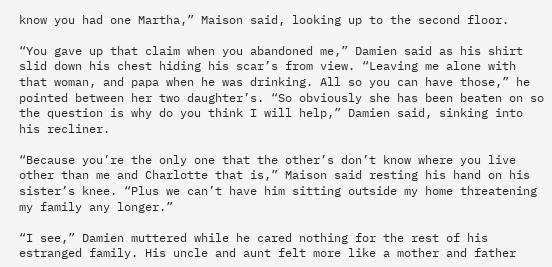know you had one Martha,” Maison said, looking up to the second floor.

“You gave up that claim when you abandoned me,” Damien said as his shirt slid down his chest hiding his scar’s from view. “Leaving me alone with that woman, and papa when he was drinking. All so you can have those,” he pointed between her two daughter’s. “So obviously she has been beaten on so the question is why do you think I will help,” Damien said, sinking into his recliner.

“Because you’re the only one that the other’s don’t know where you live other than me and Charlotte that is,” Maison said resting his hand on his sister’s knee. “Plus we can’t have him sitting outside my home threatening my family any longer.”

“I see,” Damien muttered while he cared nothing for the rest of his estranged family. His uncle and aunt felt more like a mother and father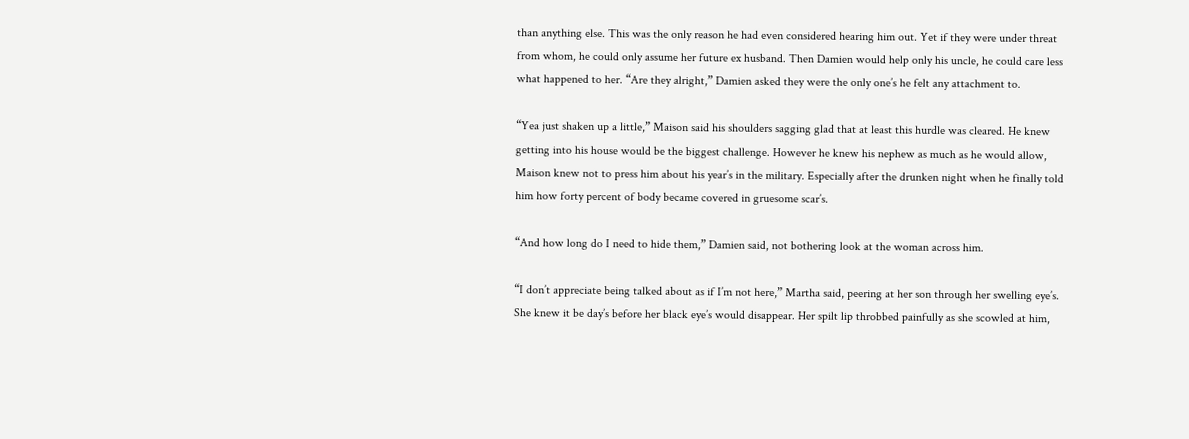than anything else. This was the only reason he had even considered hearing him out. Yet if they were under threat from whom, he could only assume her future ex husband. Then Damien would help only his uncle, he could care less what happened to her. “Are they alright,” Damien asked they were the only one’s he felt any attachment to.

“Yea just shaken up a little,” Maison said his shoulders sagging glad that at least this hurdle was cleared. He knew getting into his house would be the biggest challenge. However he knew his nephew as much as he would allow, Maison knew not to press him about his year’s in the military. Especially after the drunken night when he finally told him how forty percent of body became covered in gruesome scar’s.

“And how long do I need to hide them,” Damien said, not bothering look at the woman across him.

“I don’t appreciate being talked about as if I’m not here,” Martha said, peering at her son through her swelling eye’s. She knew it be day’s before her black eye’s would disappear. Her spilt lip throbbed painfully as she scowled at him,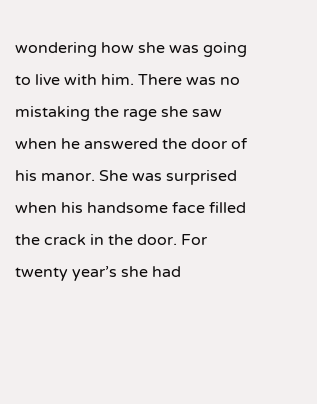wondering how she was going to live with him. There was no mistaking the rage she saw when he answered the door of his manor. She was surprised when his handsome face filled the crack in the door. For twenty year’s she had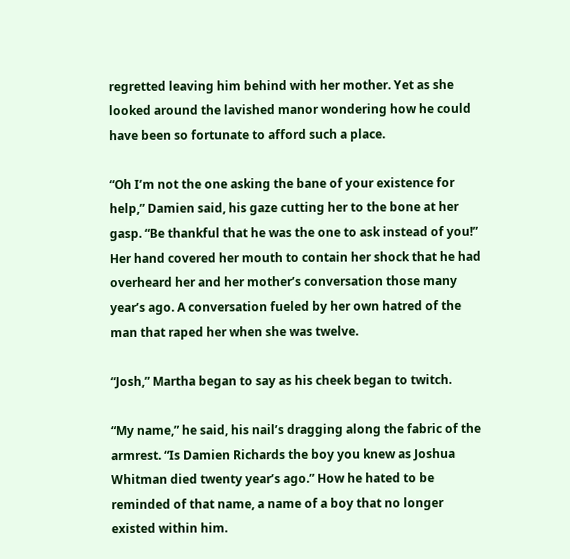regretted leaving him behind with her mother. Yet as she looked around the lavished manor wondering how he could have been so fortunate to afford such a place.

“Oh I’m not the one asking the bane of your existence for help,” Damien said, his gaze cutting her to the bone at her gasp. “Be thankful that he was the one to ask instead of you!” Her hand covered her mouth to contain her shock that he had overheard her and her mother’s conversation those many year’s ago. A conversation fueled by her own hatred of the man that raped her when she was twelve.

“Josh,” Martha began to say as his cheek began to twitch.

“My name,” he said, his nail’s dragging along the fabric of the armrest. “Is Damien Richards the boy you knew as Joshua Whitman died twenty year’s ago.” How he hated to be reminded of that name, a name of a boy that no longer existed within him.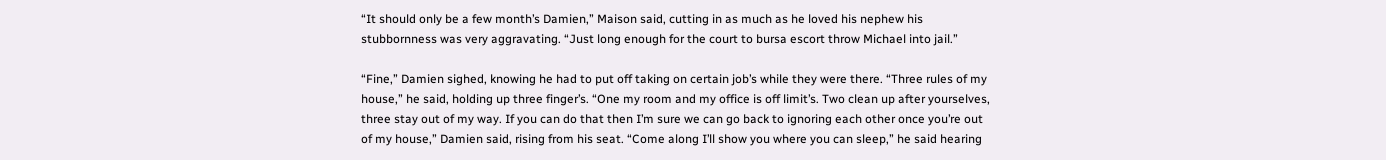“It should only be a few month’s Damien,” Maison said, cutting in as much as he loved his nephew his stubbornness was very aggravating. “Just long enough for the court to bursa escort throw Michael into jail.”

“Fine,” Damien sighed, knowing he had to put off taking on certain job’s while they were there. “Three rules of my house,” he said, holding up three finger’s. “One my room and my office is off limit’s. Two clean up after yourselves, three stay out of my way. If you can do that then I’m sure we can go back to ignoring each other once you’re out of my house,” Damien said, rising from his seat. “Come along I’ll show you where you can sleep,” he said hearing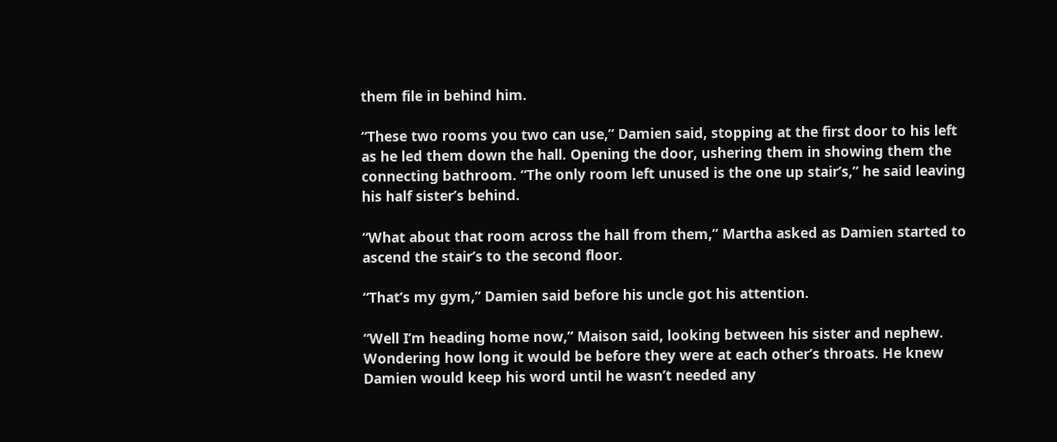them file in behind him.

“These two rooms you two can use,” Damien said, stopping at the first door to his left as he led them down the hall. Opening the door, ushering them in showing them the connecting bathroom. “The only room left unused is the one up stair’s,” he said leaving his half sister’s behind.

“What about that room across the hall from them,” Martha asked as Damien started to ascend the stair’s to the second floor.

“That’s my gym,” Damien said before his uncle got his attention.

“Well I’m heading home now,” Maison said, looking between his sister and nephew. Wondering how long it would be before they were at each other’s throats. He knew Damien would keep his word until he wasn’t needed any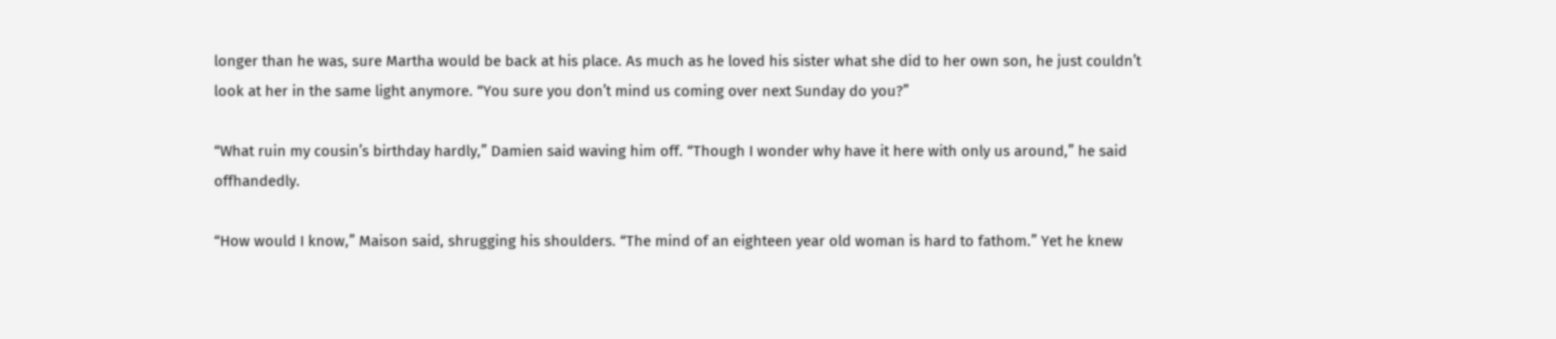longer than he was, sure Martha would be back at his place. As much as he loved his sister what she did to her own son, he just couldn’t look at her in the same light anymore. “You sure you don’t mind us coming over next Sunday do you?”

“What ruin my cousin’s birthday hardly,” Damien said waving him off. “Though I wonder why have it here with only us around,” he said offhandedly.

“How would I know,” Maison said, shrugging his shoulders. “The mind of an eighteen year old woman is hard to fathom.” Yet he knew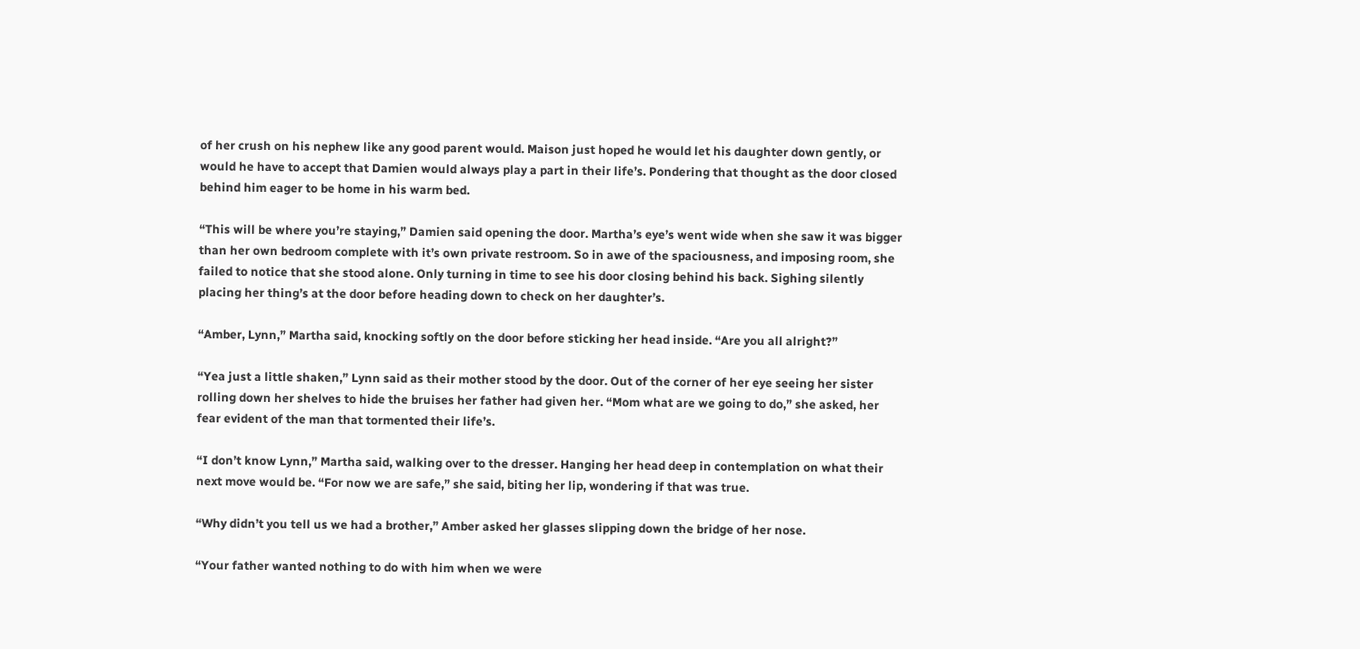of her crush on his nephew like any good parent would. Maison just hoped he would let his daughter down gently, or would he have to accept that Damien would always play a part in their life’s. Pondering that thought as the door closed behind him eager to be home in his warm bed.

“This will be where you’re staying,” Damien said opening the door. Martha’s eye’s went wide when she saw it was bigger than her own bedroom complete with it’s own private restroom. So in awe of the spaciousness, and imposing room, she failed to notice that she stood alone. Only turning in time to see his door closing behind his back. Sighing silently placing her thing’s at the door before heading down to check on her daughter’s.

“Amber, Lynn,” Martha said, knocking softly on the door before sticking her head inside. “Are you all alright?”

“Yea just a little shaken,” Lynn said as their mother stood by the door. Out of the corner of her eye seeing her sister rolling down her shelves to hide the bruises her father had given her. “Mom what are we going to do,” she asked, her fear evident of the man that tormented their life’s.

“I don’t know Lynn,” Martha said, walking over to the dresser. Hanging her head deep in contemplation on what their next move would be. “For now we are safe,” she said, biting her lip, wondering if that was true.

“Why didn’t you tell us we had a brother,” Amber asked her glasses slipping down the bridge of her nose.

“Your father wanted nothing to do with him when we were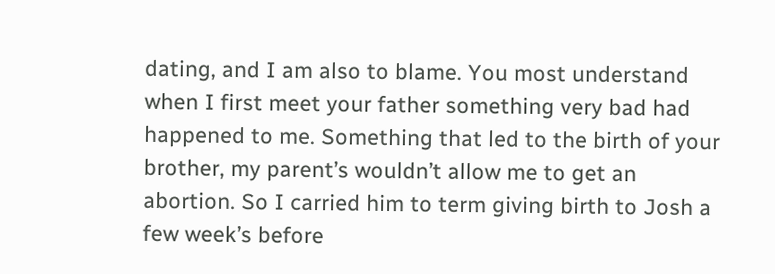dating, and I am also to blame. You most understand when I first meet your father something very bad had happened to me. Something that led to the birth of your brother, my parent’s wouldn’t allow me to get an abortion. So I carried him to term giving birth to Josh a few week’s before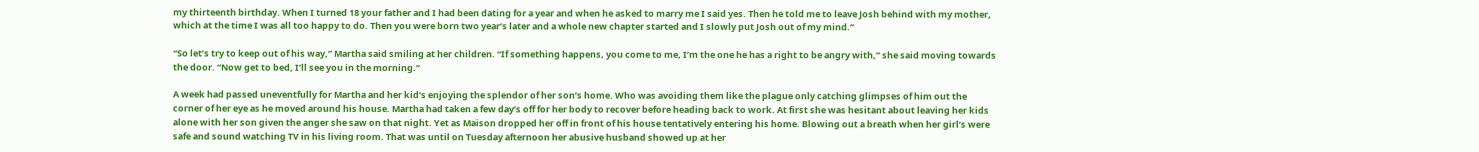my thirteenth birthday. When I turned 18 your father and I had been dating for a year and when he asked to marry me I said yes. Then he told me to leave Josh behind with my mother, which at the time I was all too happy to do. Then you were born two year’s later and a whole new chapter started and I slowly put Josh out of my mind.”

“So let’s try to keep out of his way,” Martha said smiling at her children. “If something happens, you come to me, I’m the one he has a right to be angry with,” she said moving towards the door. “Now get to bed, I’ll see you in the morning.”

A week had passed uneventfully for Martha and her kid’s enjoying the splendor of her son’s home. Who was avoiding them like the plague only catching glimpses of him out the corner of her eye as he moved around his house. Martha had taken a few day’s off for her body to recover before heading back to work. At first she was hesitant about leaving her kids alone with her son given the anger she saw on that night. Yet as Maison dropped her off in front of his house tentatively entering his home. Blowing out a breath when her girl’s were safe and sound watching TV in his living room. That was until on Tuesday afternoon her abusive husband showed up at her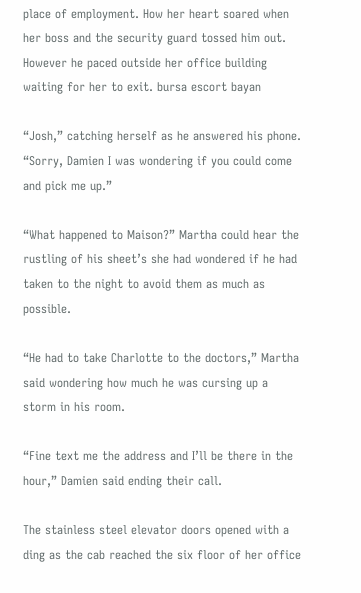place of employment. How her heart soared when her boss and the security guard tossed him out. However he paced outside her office building waiting for her to exit. bursa escort bayan

“Josh,” catching herself as he answered his phone. “Sorry, Damien I was wondering if you could come and pick me up.”

“What happened to Maison?” Martha could hear the rustling of his sheet’s she had wondered if he had taken to the night to avoid them as much as possible.

“He had to take Charlotte to the doctors,” Martha said wondering how much he was cursing up a storm in his room.

“Fine text me the address and I’ll be there in the hour,” Damien said ending their call.

The stainless steel elevator doors opened with a ding as the cab reached the six floor of her office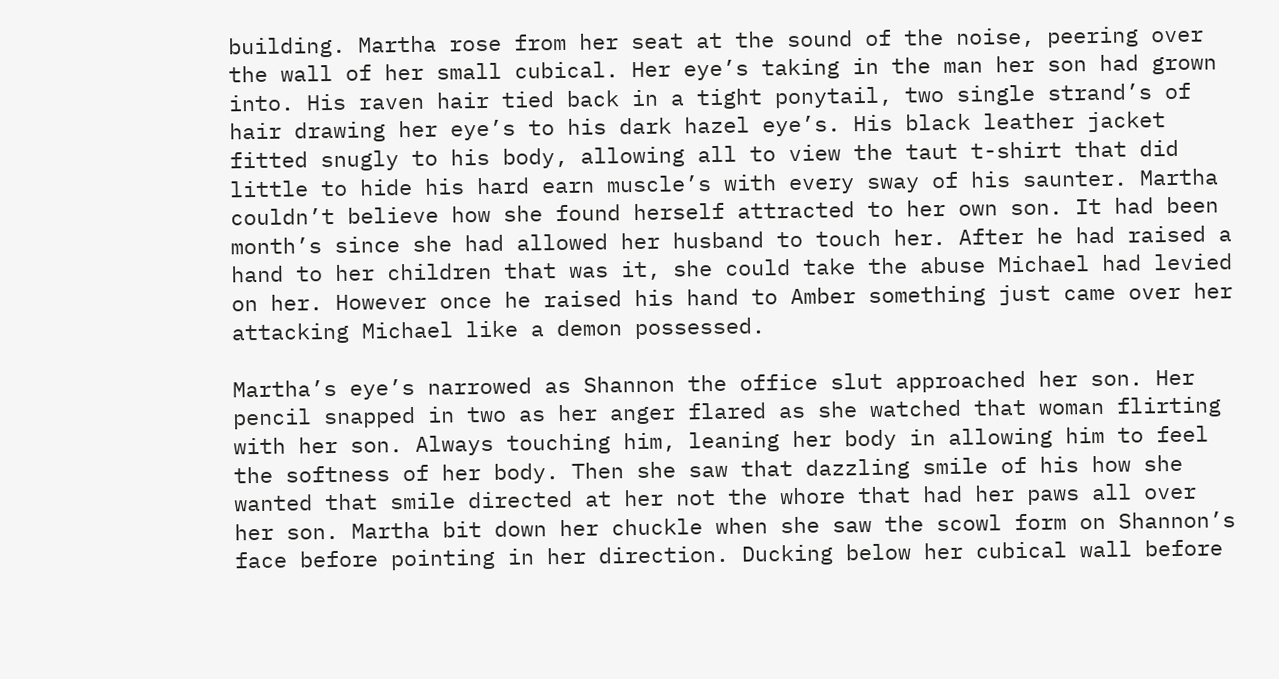building. Martha rose from her seat at the sound of the noise, peering over the wall of her small cubical. Her eye’s taking in the man her son had grown into. His raven hair tied back in a tight ponytail, two single strand’s of hair drawing her eye’s to his dark hazel eye’s. His black leather jacket fitted snugly to his body, allowing all to view the taut t-shirt that did little to hide his hard earn muscle’s with every sway of his saunter. Martha couldn’t believe how she found herself attracted to her own son. It had been month’s since she had allowed her husband to touch her. After he had raised a hand to her children that was it, she could take the abuse Michael had levied on her. However once he raised his hand to Amber something just came over her attacking Michael like a demon possessed.

Martha’s eye’s narrowed as Shannon the office slut approached her son. Her pencil snapped in two as her anger flared as she watched that woman flirting with her son. Always touching him, leaning her body in allowing him to feel the softness of her body. Then she saw that dazzling smile of his how she wanted that smile directed at her not the whore that had her paws all over her son. Martha bit down her chuckle when she saw the scowl form on Shannon’s face before pointing in her direction. Ducking below her cubical wall before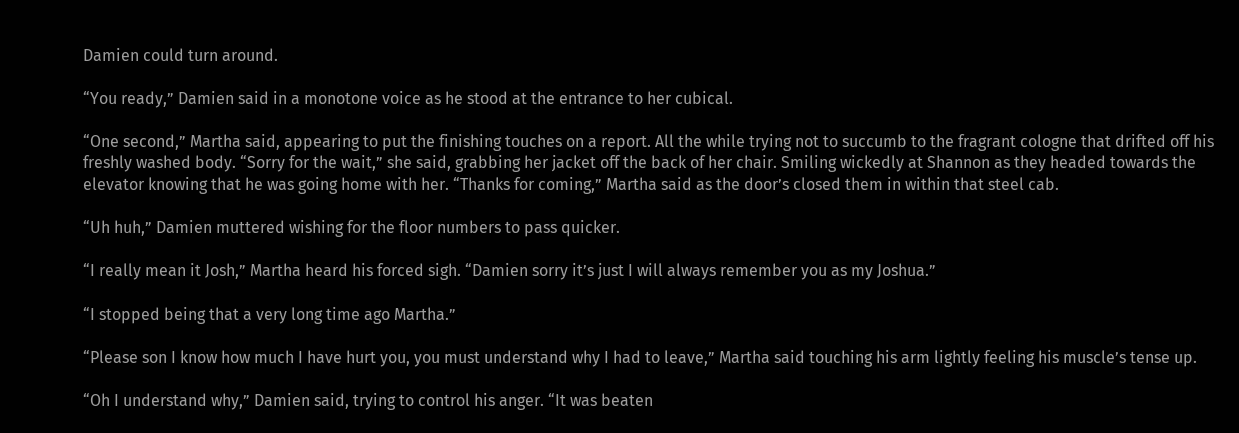Damien could turn around.

“You ready,” Damien said in a monotone voice as he stood at the entrance to her cubical.

“One second,” Martha said, appearing to put the finishing touches on a report. All the while trying not to succumb to the fragrant cologne that drifted off his freshly washed body. “Sorry for the wait,” she said, grabbing her jacket off the back of her chair. Smiling wickedly at Shannon as they headed towards the elevator knowing that he was going home with her. “Thanks for coming,” Martha said as the door’s closed them in within that steel cab.

“Uh huh,” Damien muttered wishing for the floor numbers to pass quicker.

“I really mean it Josh,” Martha heard his forced sigh. “Damien sorry it’s just I will always remember you as my Joshua.”

“I stopped being that a very long time ago Martha.”

“Please son I know how much I have hurt you, you must understand why I had to leave,” Martha said touching his arm lightly feeling his muscle’s tense up.

“Oh I understand why,” Damien said, trying to control his anger. “It was beaten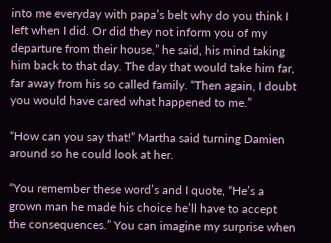into me everyday with papa’s belt why do you think I left when I did. Or did they not inform you of my departure from their house,” he said, his mind taking him back to that day. The day that would take him far, far away from his so called family. “Then again, I doubt you would have cared what happened to me.”

“How can you say that!” Martha said turning Damien around so he could look at her.

“You remember these word’s and I quote, “He’s a grown man he made his choice he’ll have to accept the consequences.” You can imagine my surprise when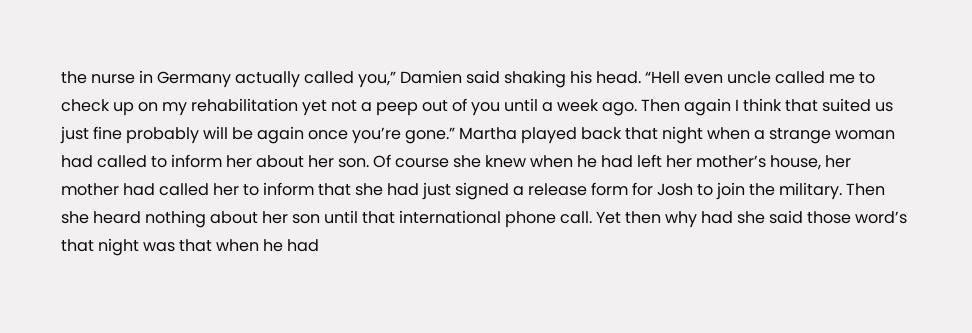the nurse in Germany actually called you,” Damien said shaking his head. “Hell even uncle called me to check up on my rehabilitation yet not a peep out of you until a week ago. Then again I think that suited us just fine probably will be again once you’re gone.” Martha played back that night when a strange woman had called to inform her about her son. Of course she knew when he had left her mother’s house, her mother had called her to inform that she had just signed a release form for Josh to join the military. Then she heard nothing about her son until that international phone call. Yet then why had she said those word’s that night was that when he had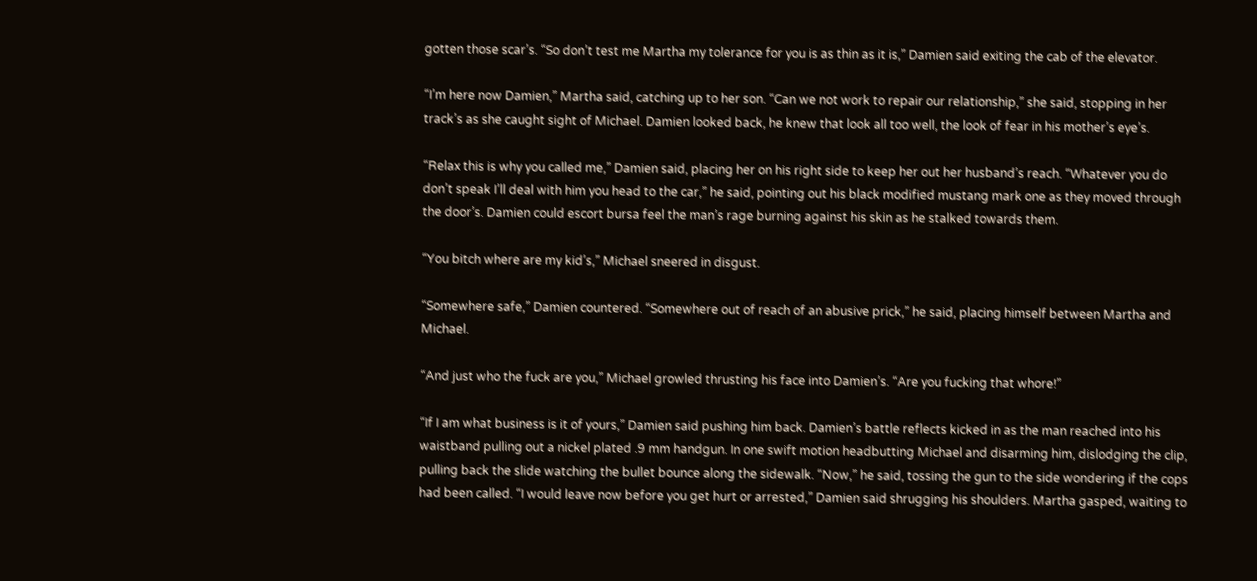gotten those scar’s. “So don’t test me Martha my tolerance for you is as thin as it is,” Damien said exiting the cab of the elevator.

“I’m here now Damien,” Martha said, catching up to her son. “Can we not work to repair our relationship,” she said, stopping in her track’s as she caught sight of Michael. Damien looked back, he knew that look all too well, the look of fear in his mother’s eye’s.

“Relax this is why you called me,” Damien said, placing her on his right side to keep her out her husband’s reach. “Whatever you do don’t speak I’ll deal with him you head to the car,” he said, pointing out his black modified mustang mark one as they moved through the door’s. Damien could escort bursa feel the man’s rage burning against his skin as he stalked towards them.

“You bitch where are my kid’s,” Michael sneered in disgust.

“Somewhere safe,” Damien countered. “Somewhere out of reach of an abusive prick,” he said, placing himself between Martha and Michael.

“And just who the fuck are you,” Michael growled thrusting his face into Damien’s. “Are you fucking that whore!”

“If I am what business is it of yours,” Damien said pushing him back. Damien’s battle reflects kicked in as the man reached into his waistband pulling out a nickel plated .9 mm handgun. In one swift motion headbutting Michael and disarming him, dislodging the clip, pulling back the slide watching the bullet bounce along the sidewalk. “Now,” he said, tossing the gun to the side wondering if the cops had been called. “I would leave now before you get hurt or arrested,” Damien said shrugging his shoulders. Martha gasped, waiting to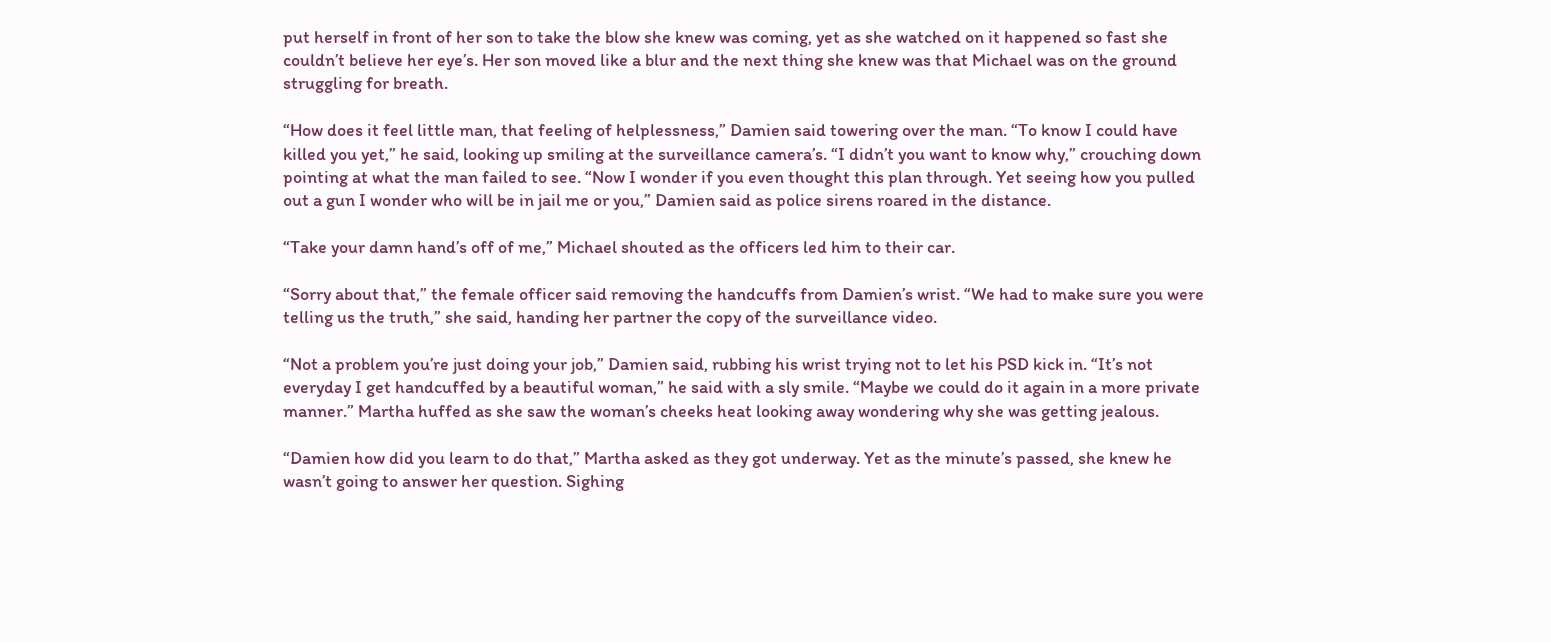put herself in front of her son to take the blow she knew was coming, yet as she watched on it happened so fast she couldn’t believe her eye’s. Her son moved like a blur and the next thing she knew was that Michael was on the ground struggling for breath.

“How does it feel little man, that feeling of helplessness,” Damien said towering over the man. “To know I could have killed you yet,” he said, looking up smiling at the surveillance camera’s. “I didn’t you want to know why,” crouching down pointing at what the man failed to see. “Now I wonder if you even thought this plan through. Yet seeing how you pulled out a gun I wonder who will be in jail me or you,” Damien said as police sirens roared in the distance.

“Take your damn hand’s off of me,” Michael shouted as the officers led him to their car.

“Sorry about that,” the female officer said removing the handcuffs from Damien’s wrist. “We had to make sure you were telling us the truth,” she said, handing her partner the copy of the surveillance video.

“Not a problem you’re just doing your job,” Damien said, rubbing his wrist trying not to let his PSD kick in. “It’s not everyday I get handcuffed by a beautiful woman,” he said with a sly smile. “Maybe we could do it again in a more private manner.” Martha huffed as she saw the woman’s cheeks heat looking away wondering why she was getting jealous.

“Damien how did you learn to do that,” Martha asked as they got underway. Yet as the minute’s passed, she knew he wasn’t going to answer her question. Sighing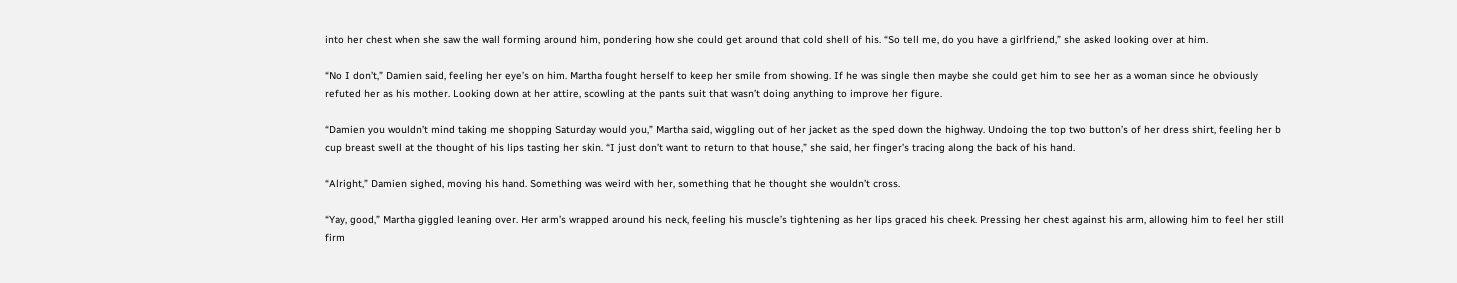into her chest when she saw the wall forming around him, pondering how she could get around that cold shell of his. “So tell me, do you have a girlfriend,” she asked looking over at him.

“No I don’t,” Damien said, feeling her eye’s on him. Martha fought herself to keep her smile from showing. If he was single then maybe she could get him to see her as a woman since he obviously refuted her as his mother. Looking down at her attire, scowling at the pants suit that wasn’t doing anything to improve her figure.

“Damien you wouldn’t mind taking me shopping Saturday would you,” Martha said, wiggling out of her jacket as the sped down the highway. Undoing the top two button’s of her dress shirt, feeling her b cup breast swell at the thought of his lips tasting her skin. “I just don’t want to return to that house,” she said, her finger’s tracing along the back of his hand.

“Alright,” Damien sighed, moving his hand. Something was weird with her, something that he thought she wouldn’t cross.

“Yay, good,” Martha giggled leaning over. Her arm’s wrapped around his neck, feeling his muscle’s tightening as her lips graced his cheek. Pressing her chest against his arm, allowing him to feel her still firm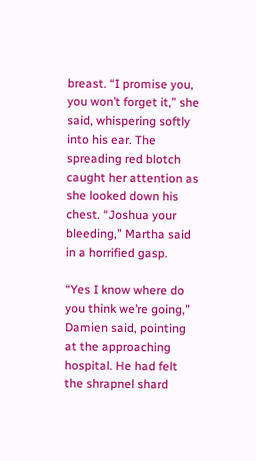breast. “I promise you, you won’t forget it,” she said, whispering softly into his ear. The spreading red blotch caught her attention as she looked down his chest. “Joshua your bleeding,” Martha said in a horrified gasp.

“Yes I know where do you think we’re going,” Damien said, pointing at the approaching hospital. He had felt the shrapnel shard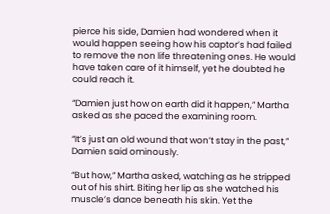pierce his side, Damien had wondered when it would happen seeing how his captor’s had failed to remove the non life threatening ones. He would have taken care of it himself, yet he doubted he could reach it.

“Damien just how on earth did it happen,” Martha asked as she paced the examining room.

“It’s just an old wound that won’t stay in the past,” Damien said ominously.

“But how,” Martha asked, watching as he stripped out of his shirt. Biting her lip as she watched his muscle’s dance beneath his skin. Yet the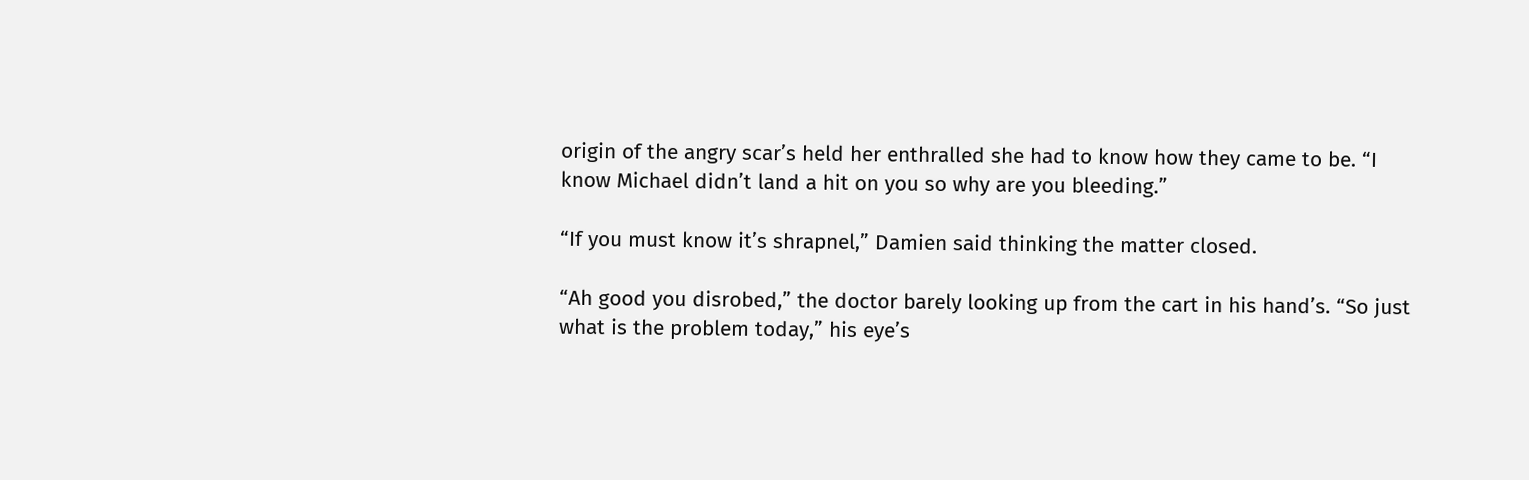origin of the angry scar’s held her enthralled she had to know how they came to be. “I know Michael didn’t land a hit on you so why are you bleeding.”

“If you must know it’s shrapnel,” Damien said thinking the matter closed.

“Ah good you disrobed,” the doctor barely looking up from the cart in his hand’s. “So just what is the problem today,” his eye’s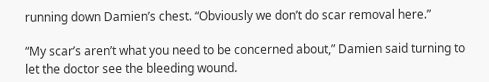running down Damien’s chest. “Obviously we don’t do scar removal here.”

“My scar’s aren’t what you need to be concerned about,” Damien said turning to let the doctor see the bleeding wound.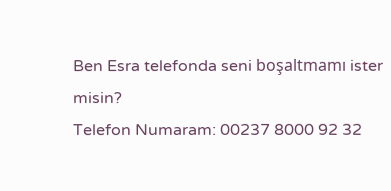Ben Esra telefonda seni boşaltmamı ister misin?
Telefon Numaram: 00237 8000 92 32